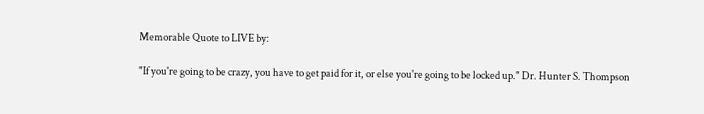Memorable Quote to LIVE by:

"If you're going to be crazy, you have to get paid for it, or else you're going to be locked up." Dr. Hunter S. Thompson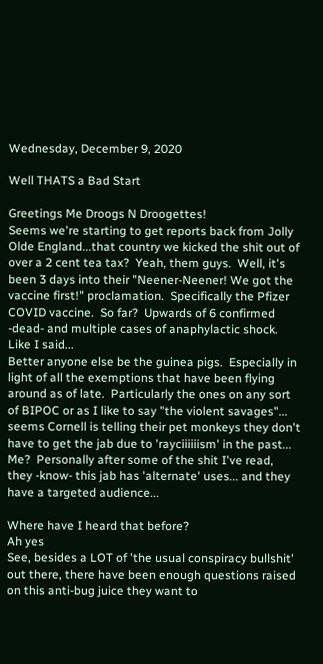Wednesday, December 9, 2020

Well THATS a Bad Start

Greetings Me Droogs N Droogettes!
Seems we're starting to get reports back from Jolly Olde England...that country we kicked the shit out of over a 2 cent tea tax?  Yeah, them guys.  Well, it's been 3 days into their "Neener-Neener! We got the vaccine first!" proclamation.  Specifically the Pfizer COVID vaccine.  So far?  Upwards of 6 confirmed -dead- and multiple cases of anaphylactic shock.
Like I said...
Better anyone else be the guinea pigs.  Especially in light of all the exemptions that have been flying around as of late.  Particularly the ones on any sort of BIPOC or as I like to say "the violent savages"... seems Cornell is telling their pet monkeys they don't have to get the jab due to 'rayciiiiiism' in the past...  Me?  Personally after some of the shit I've read, they -know- this jab has 'alternate' uses... and they have a targeted audience...

Where have I heard that before?
Ah yes
See, besides a LOT of 'the usual conspiracy bullshit' out there, there have been enough questions raised on this anti-bug juice they want to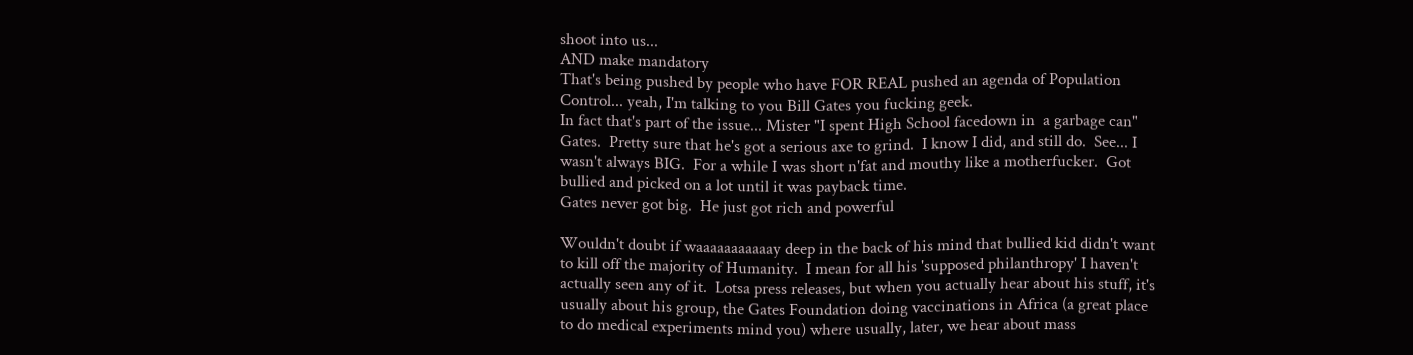shoot into us...
AND make mandatory
That's being pushed by people who have FOR REAL pushed an agenda of Population Control... yeah, I'm talking to you Bill Gates you fucking geek.
In fact that's part of the issue... Mister "I spent High School facedown in  a garbage can" Gates.  Pretty sure that he's got a serious axe to grind.  I know I did, and still do.  See... I wasn't always BIG.  For a while I was short n'fat and mouthy like a motherfucker.  Got bullied and picked on a lot until it was payback time.
Gates never got big.  He just got rich and powerful

Wouldn't doubt if waaaaaaaaaaay deep in the back of his mind that bullied kid didn't want to kill off the majority of Humanity.  I mean for all his 'supposed philanthropy' I haven't actually seen any of it.  Lotsa press releases, but when you actually hear about his stuff, it's usually about his group, the Gates Foundation doing vaccinations in Africa (a great place to do medical experiments mind you) where usually, later, we hear about mass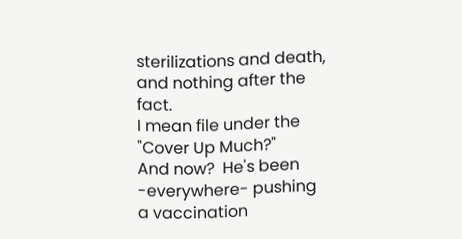sterilizations and death, and nothing after the fact.
I mean file under the "Cover Up Much?"
And now?  He's been -everywhere- pushing a vaccination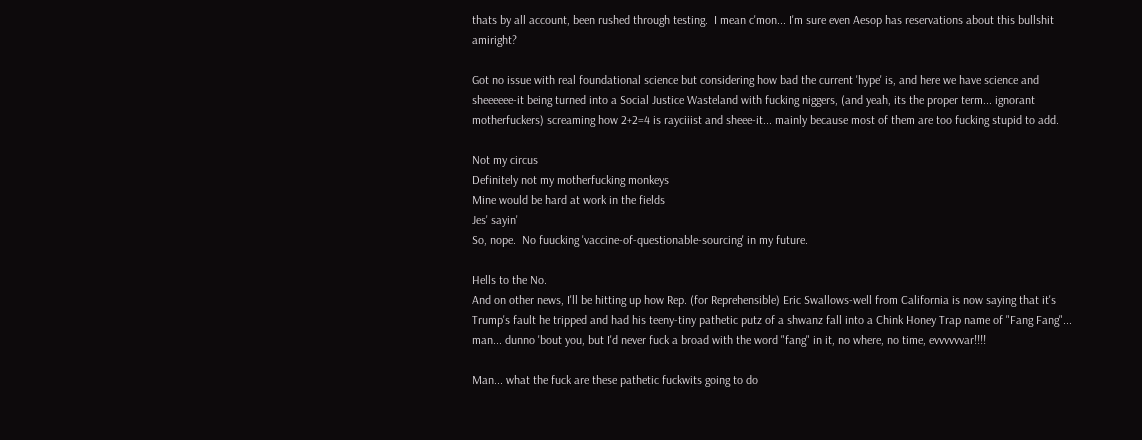thats by all account, been rushed through testing.  I mean c'mon... I'm sure even Aesop has reservations about this bullshit amiright?

Got no issue with real foundational science but considering how bad the current 'hype' is, and here we have science and sheeeeee-it being turned into a Social Justice Wasteland with fucking niggers, (and yeah, its the proper term... ignorant motherfuckers) screaming how 2+2=4 is rayciiist and sheee-it... mainly because most of them are too fucking stupid to add.

Not my circus
Definitely not my motherfucking monkeys
Mine would be hard at work in the fields
Jes' sayin'
So, nope.  No fuucking 'vaccine-of-questionable-sourcing' in my future.

Hells to the No.
And on other news, I'll be hitting up how Rep. (for Reprehensible) Eric Swallows-well from California is now saying that it's Trump's fault he tripped and had his teeny-tiny pathetic putz of a shwanz fall into a Chink Honey Trap name of "Fang Fang"... man... dunno 'bout you, but I'd never fuck a broad with the word "fang" in it, no where, no time, evvvvvvar!!!!

Man... what the fuck are these pathetic fuckwits going to do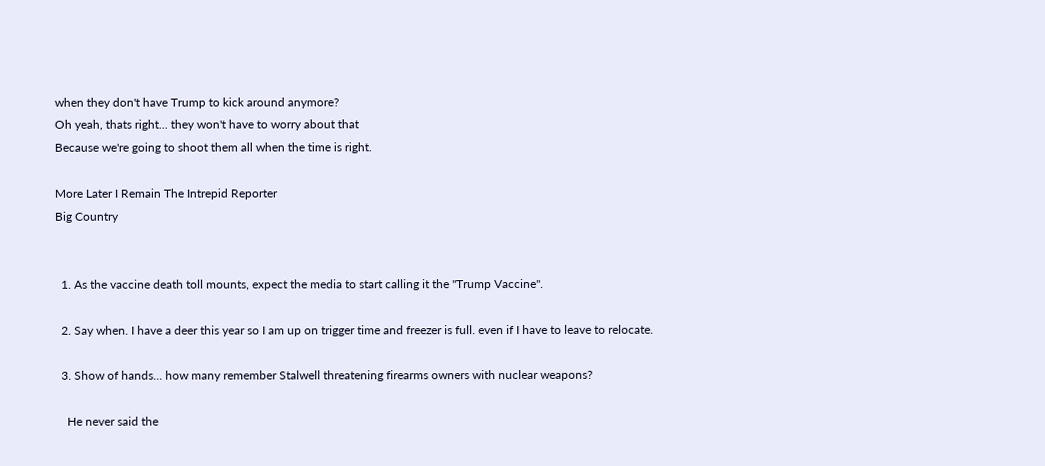when they don't have Trump to kick around anymore?
Oh yeah, thats right... they won't have to worry about that
Because we're going to shoot them all when the time is right.

More Later I Remain The Intrepid Reporter
Big Country


  1. As the vaccine death toll mounts, expect the media to start calling it the "Trump Vaccine".

  2. Say when. I have a deer this year so I am up on trigger time and freezer is full. even if I have to leave to relocate.

  3. Show of hands... how many remember Stalwell threatening firearms owners with nuclear weapons?

    He never said the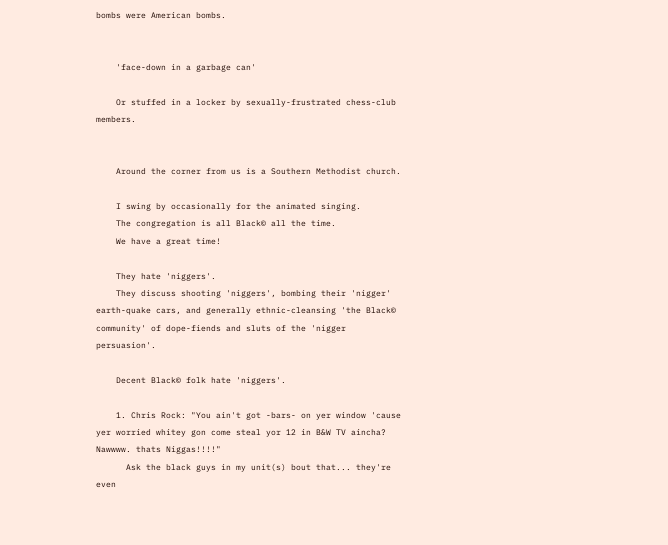bombs were American bombs.


    'face-down in a garbage can'

    Or stuffed in a locker by sexually-frustrated chess-club members.


    Around the corner from us is a Southern Methodist church.

    I swing by occasionally for the animated singing.
    The congregation is all Black© all the time.
    We have a great time!

    They hate 'niggers'.
    They discuss shooting 'niggers', bombing their 'nigger' earth-quake cars, and generally ethnic-cleansing 'the Black© community' of dope-fiends and sluts of the 'nigger persuasion'.

    Decent Black© folk hate 'niggers'.

    1. Chris Rock: "You ain't got -bars- on yer window 'cause yer worried whitey gon come steal yor 12 in B&W TV aincha? Nawwww. thats Niggas!!!!"
      Ask the black guys in my unit(s) bout that... they're even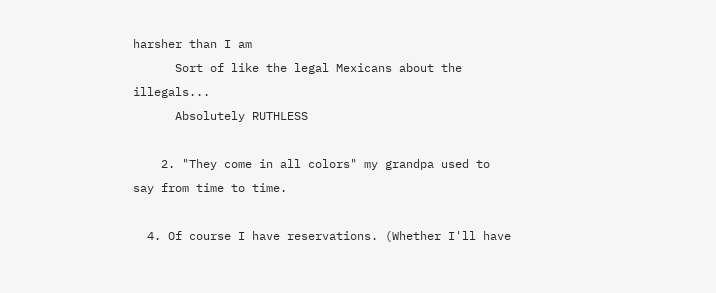harsher than I am
      Sort of like the legal Mexicans about the illegals...
      Absolutely RUTHLESS

    2. "They come in all colors" my grandpa used to say from time to time.

  4. Of course I have reservations. (Whether I'll have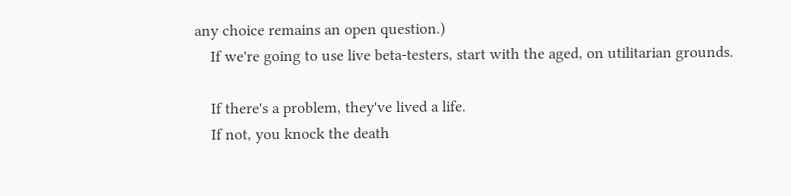any choice remains an open question.)
    If we're going to use live beta-testers, start with the aged, on utilitarian grounds.

    If there's a problem, they've lived a life.
    If not, you knock the death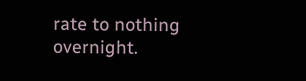rate to nothing overnight.